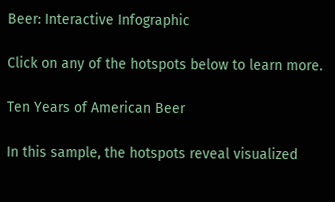Beer: Interactive Infographic

Click on any of the hotspots below to learn more.

Ten Years of American Beer

In this sample, the hotspots reveal visualized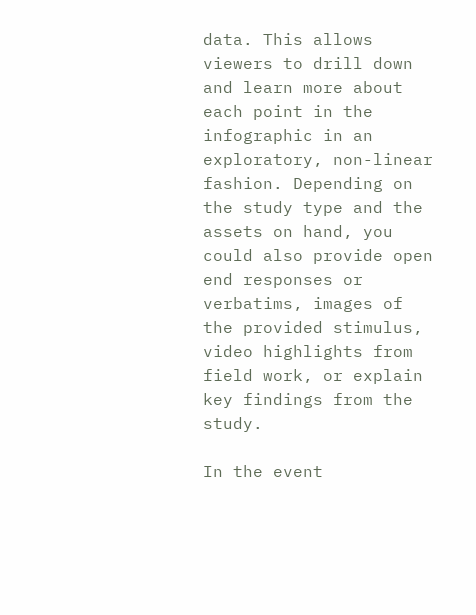data. This allows viewers to drill down and learn more about each point in the infographic in an exploratory, non-linear fashion. Depending on the study type and the assets on hand, you could also provide open end responses or verbatims, images of the provided stimulus, video highlights from field work, or explain key findings from the study.

In the event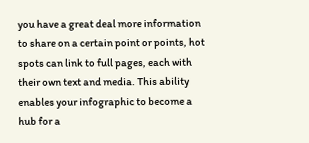you have a great deal more information to share on a certain point or points, hot spots can link to full pages, each with their own text and media. This ability enables your infographic to become a hub for a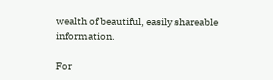wealth of beautiful, easily shareable information.

For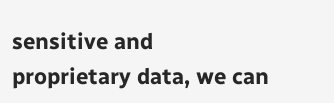sensitive and proprietary data, we can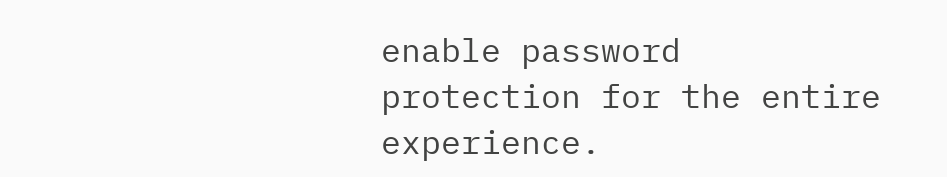enable password protection for the entire experience.